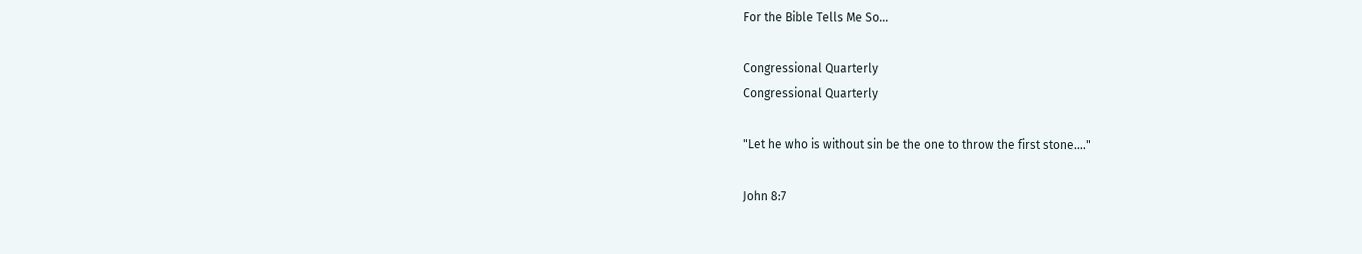For the Bible Tells Me So...

Congressional Quarterly
Congressional Quarterly

"Let he who is without sin be the one to throw the first stone…."

John 8:7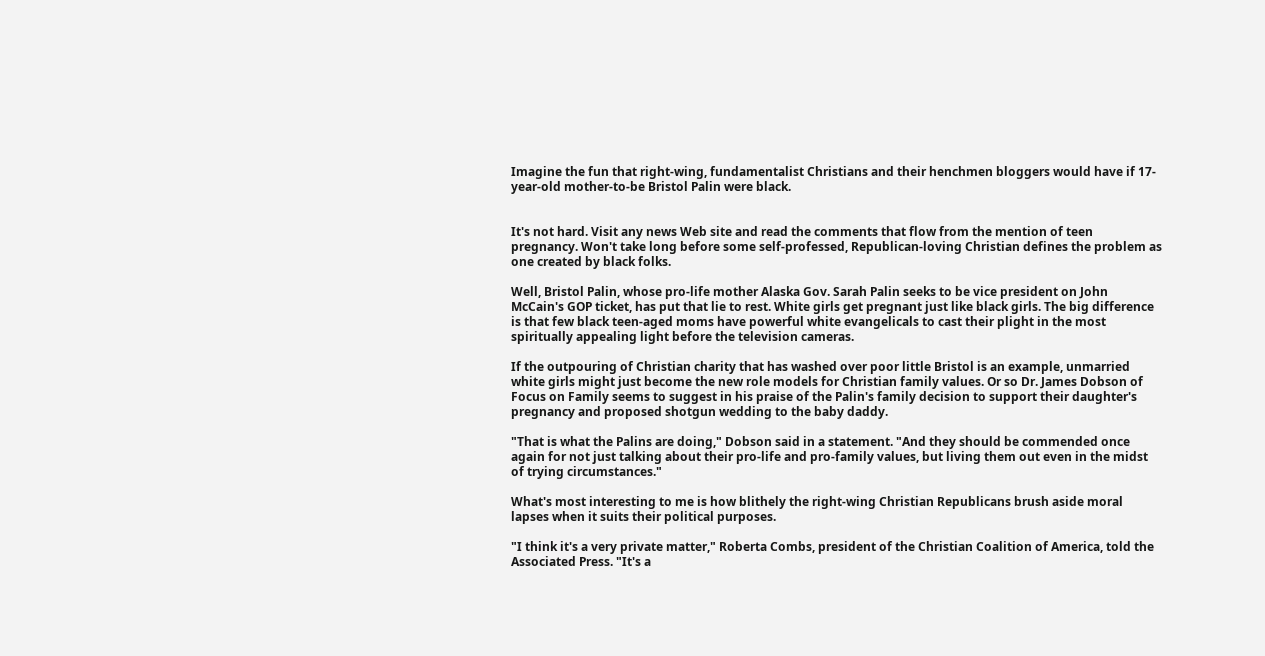Imagine the fun that right-wing, fundamentalist Christians and their henchmen bloggers would have if 17-year-old mother-to-be Bristol Palin were black.


It's not hard. Visit any news Web site and read the comments that flow from the mention of teen pregnancy. Won't take long before some self-professed, Republican-loving Christian defines the problem as one created by black folks.

Well, Bristol Palin, whose pro-life mother Alaska Gov. Sarah Palin seeks to be vice president on John McCain's GOP ticket, has put that lie to rest. White girls get pregnant just like black girls. The big difference is that few black teen-aged moms have powerful white evangelicals to cast their plight in the most spiritually appealing light before the television cameras.

If the outpouring of Christian charity that has washed over poor little Bristol is an example, unmarried white girls might just become the new role models for Christian family values. Or so Dr. James Dobson of Focus on Family seems to suggest in his praise of the Palin's family decision to support their daughter's pregnancy and proposed shotgun wedding to the baby daddy.

"That is what the Palins are doing," Dobson said in a statement. "And they should be commended once again for not just talking about their pro-life and pro-family values, but living them out even in the midst of trying circumstances."

What's most interesting to me is how blithely the right-wing Christian Republicans brush aside moral lapses when it suits their political purposes.

"I think it's a very private matter," Roberta Combs, president of the Christian Coalition of America, told the Associated Press. "It's a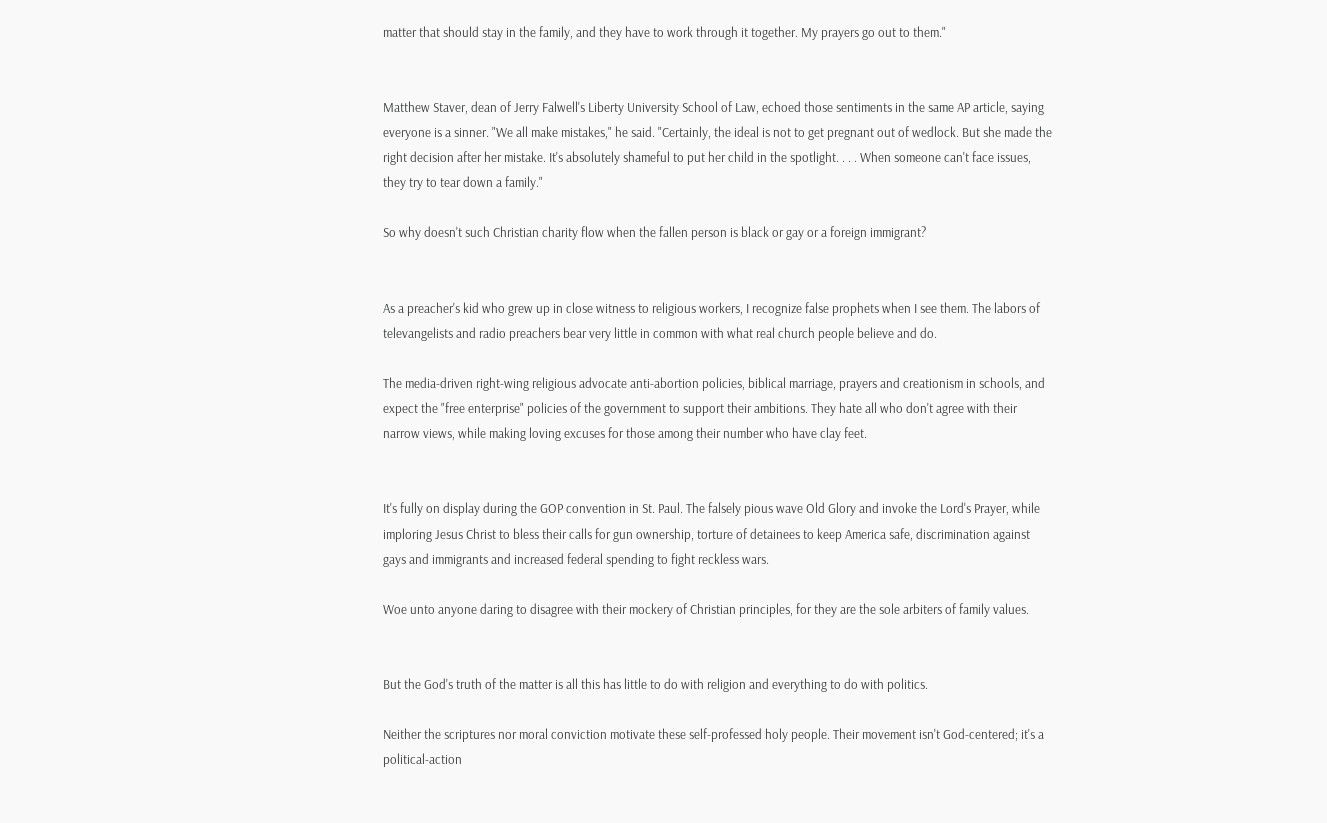matter that should stay in the family, and they have to work through it together. My prayers go out to them."


Matthew Staver, dean of Jerry Falwell's Liberty University School of Law, echoed those sentiments in the same AP article, saying everyone is a sinner. "We all make mistakes," he said. "Certainly, the ideal is not to get pregnant out of wedlock. But she made the right decision after her mistake. It's absolutely shameful to put her child in the spotlight. . . . When someone can't face issues, they try to tear down a family."

So why doesn't such Christian charity flow when the fallen person is black or gay or a foreign immigrant?


As a preacher's kid who grew up in close witness to religious workers, I recognize false prophets when I see them. The labors of televangelists and radio preachers bear very little in common with what real church people believe and do.

The media-driven right-wing religious advocate anti-abortion policies, biblical marriage, prayers and creationism in schools, and expect the "free enterprise" policies of the government to support their ambitions. They hate all who don't agree with their narrow views, while making loving excuses for those among their number who have clay feet.


It's fully on display during the GOP convention in St. Paul. The falsely pious wave Old Glory and invoke the Lord's Prayer, while imploring Jesus Christ to bless their calls for gun ownership, torture of detainees to keep America safe, discrimination against gays and immigrants and increased federal spending to fight reckless wars.

Woe unto anyone daring to disagree with their mockery of Christian principles, for they are the sole arbiters of family values.


But the God's truth of the matter is all this has little to do with religion and everything to do with politics.

Neither the scriptures nor moral conviction motivate these self-professed holy people. Their movement isn't God-centered; it's a political-action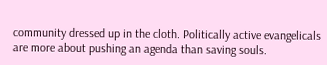community dressed up in the cloth. Politically active evangelicals are more about pushing an agenda than saving souls.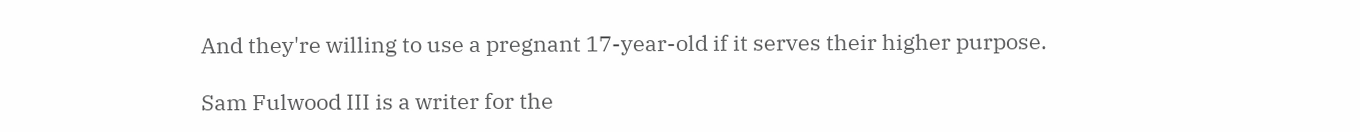And they're willing to use a pregnant 17-year-old if it serves their higher purpose.

Sam Fulwood III is a writer for the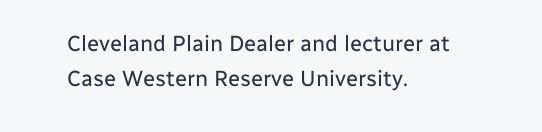Cleveland Plain Dealer and lecturer at Case Western Reserve University.